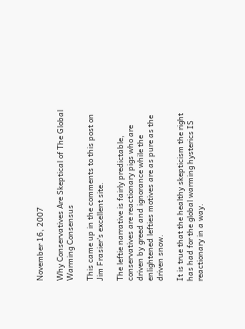November 16, 2007

Why Conservatives Are Skeptical of The Global Warming Consensus

This came up in the comments to this post on Jim Frasier's excellent site.

The leftie narrative is fairly predictable, conservatives are reactionary pigs who are driven by greed and ignorance while the enlightened lefties motives are as pure as the driven snow.

It is true that the healthy skepticism the right has had for the global warming hysterics IS reactionary in a way.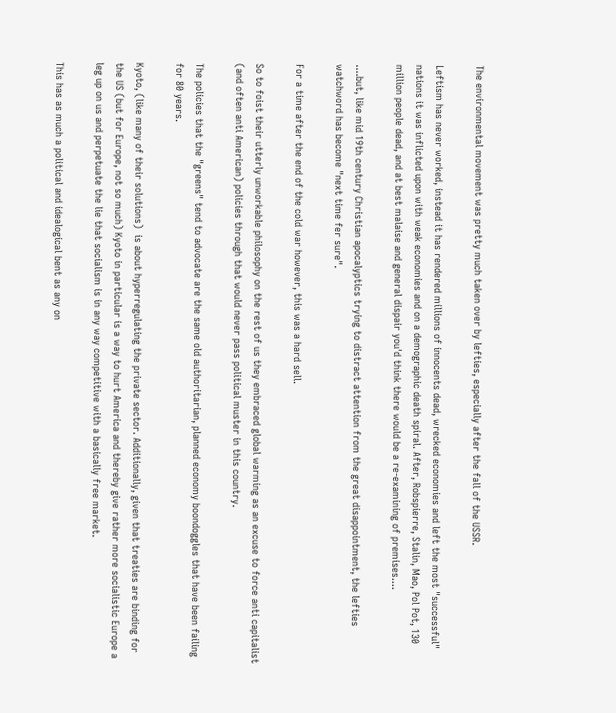The environmental movement was pretty much taken over by lefties, especially after the fall of the USSR.

Leftism has never worked, instead it has rendered millions of innocents dead, wrecked economies and left the most "successful" nations it was inflicted upon with weak economies and on a demographic death spiral. After, Robspierre, Stalin, Mao, Pol Pot, 130 million people dead, and at best malaise and general dispair you'd think there would be a re-examining of premises....

....but, like mid 19th century Christian apocalyptics trying to distract attention from the great disappointment, the lefties watchword has become "next time fer sure".

For a time after the end of the cold war however, this was a hard sell.

So to foist their utterly unworkable philosophy on the rest of us they embraced global warming as an excuse to force anti capitalist (and often anti American) policies through that would never pass political muster in this country.

The policies that the "greens" tend to advocate are the same old authoritarian, planned economy boondoggles that have been failing for 80 years.

Kyoto, (like many of their solutions)  is about hyperregulating the private sector. Additionally, given that treaties are binding for the US (but for Europe, not so much) Kyoto in particular is a way to hurt America and thereby give rather more socialistic Europe a leg up on us and perpetuate the lie that socialism is in any way competitive with a basically free market.

This has as much a political and idealogical bent as any on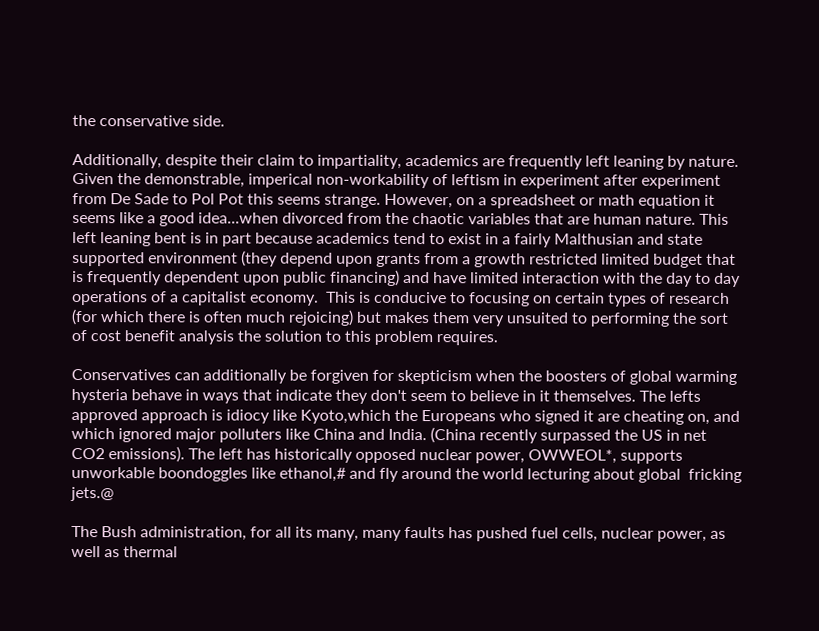the conservative side.

Additionally, despite their claim to impartiality, academics are frequently left leaning by nature. Given the demonstrable, imperical non-workability of leftism in experiment after experiment from De Sade to Pol Pot this seems strange. However, on a spreadsheet or math equation it seems like a good idea...when divorced from the chaotic variables that are human nature. This left leaning bent is in part because academics tend to exist in a fairly Malthusian and state supported environment (they depend upon grants from a growth restricted limited budget that is frequently dependent upon public financing) and have limited interaction with the day to day operations of a capitalist economy.  This is conducive to focusing on certain types of research (for which there is often much rejoicing) but makes them very unsuited to performing the sort of cost benefit analysis the solution to this problem requires.

Conservatives can additionally be forgiven for skepticism when the boosters of global warming hysteria behave in ways that indicate they don't seem to believe in it themselves. The lefts approved approach is idiocy like Kyoto,which the Europeans who signed it are cheating on, and which ignored major polluters like China and India. (China recently surpassed the US in net CO2 emissions). The left has historically opposed nuclear power, OWWEOL*, supports unworkable boondoggles like ethanol,# and fly around the world lecturing about global  fricking jets.@

The Bush administration, for all its many, many faults has pushed fuel cells, nuclear power, as well as thermal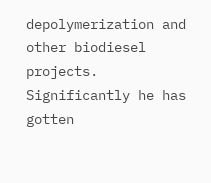depolymerization and other biodiesel projects. Significantly he has gotten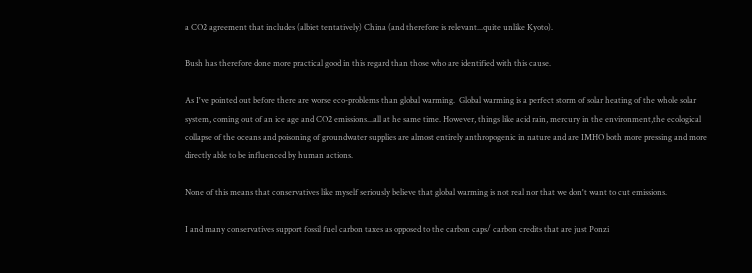a CO2 agreement that includes (albiet tentatively) China (and therefore is relevant...quite unlike Kyoto).

Bush has therefore done more practical good in this regard than those who are identified with this cause.

As I've pointed out before there are worse eco-problems than global warming.  Global warming is a perfect storm of solar heating of the whole solar system, coming out of an ice age and CO2 emissions...all at he same time. However, things like acid rain, mercury in the environment,the ecological collapse of the oceans and poisoning of groundwater supplies are almost entirely anthropogenic in nature and are IMHO both more pressing and more directly able to be influenced by human actions.

None of this means that conservatives like myself seriously believe that global warming is not real nor that we don't want to cut emissions.

I and many conservatives support fossil fuel carbon taxes as opposed to the carbon caps/ carbon credits that are just Ponzi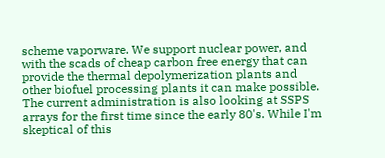scheme vaporware. We support nuclear power, and with the scads of cheap carbon free energy that can provide the thermal depolymerization plants and other biofuel processing plants it can make possible. The current administration is also looking at SSPS arrays for the first time since the early 80's. While I'm skeptical of this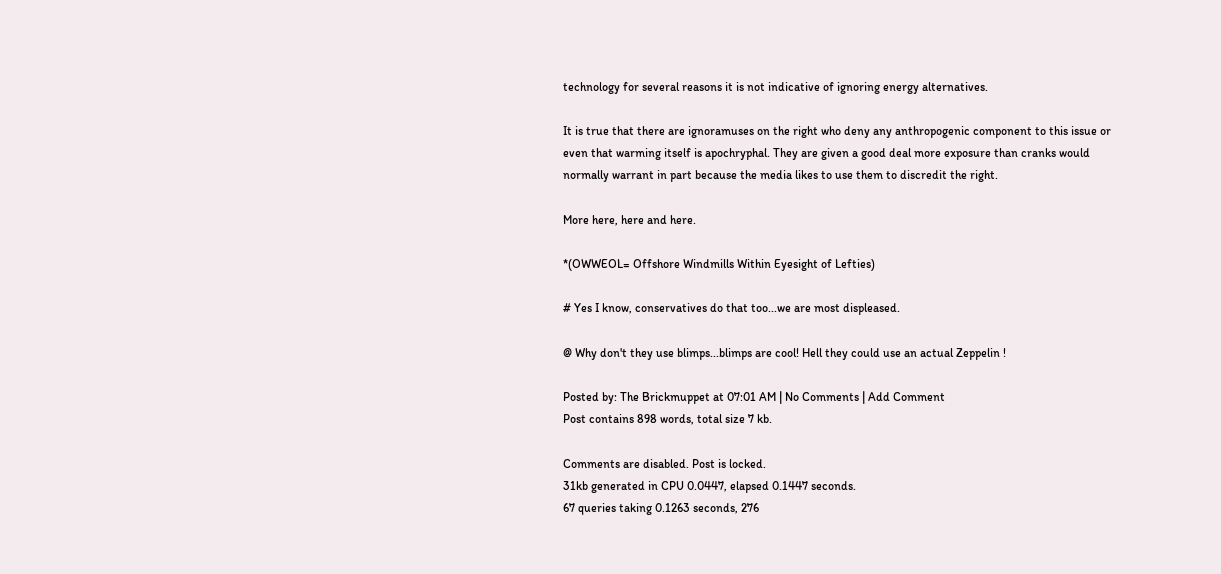technology for several reasons it is not indicative of ignoring energy alternatives.

It is true that there are ignoramuses on the right who deny any anthropogenic component to this issue or even that warming itself is apochryphal. They are given a good deal more exposure than cranks would normally warrant in part because the media likes to use them to discredit the right.

More here, here and here.

*(OWWEOL= Offshore Windmills Within Eyesight of Lefties)

# Yes I know, conservatives do that too...we are most displeased.

@ Why don't they use blimps...blimps are cool! Hell they could use an actual Zeppelin !

Posted by: The Brickmuppet at 07:01 AM | No Comments | Add Comment
Post contains 898 words, total size 7 kb.

Comments are disabled. Post is locked.
31kb generated in CPU 0.0447, elapsed 0.1447 seconds.
67 queries taking 0.1263 seconds, 276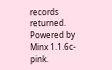records returned.
Powered by Minx 1.1.6c-pink.